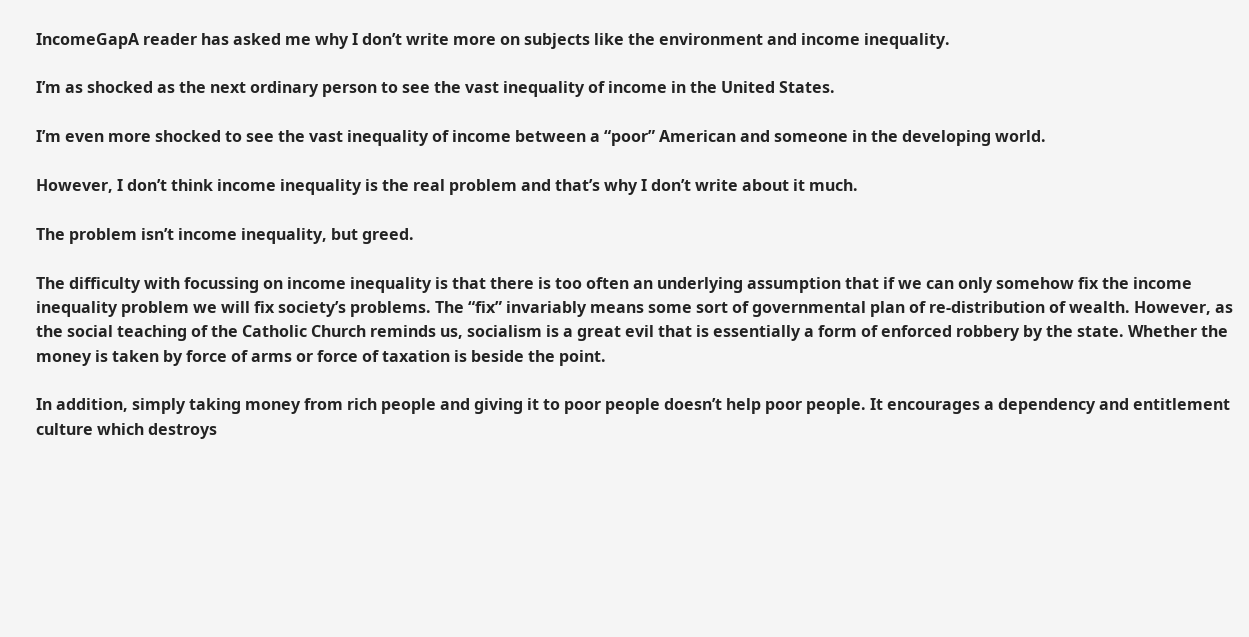IncomeGapA reader has asked me why I don’t write more on subjects like the environment and income inequality.

I’m as shocked as the next ordinary person to see the vast inequality of income in the United States.

I’m even more shocked to see the vast inequality of income between a “poor” American and someone in the developing world.

However, I don’t think income inequality is the real problem and that’s why I don’t write about it much.

The problem isn’t income inequality, but greed.

The difficulty with focussing on income inequality is that there is too often an underlying assumption that if we can only somehow fix the income inequality problem we will fix society’s problems. The “fix” invariably means some sort of governmental plan of re-distribution of wealth. However, as the social teaching of the Catholic Church reminds us, socialism is a great evil that is essentially a form of enforced robbery by the state. Whether the money is taken by force of arms or force of taxation is beside the point.

In addition, simply taking money from rich people and giving it to poor people doesn’t help poor people. It encourages a dependency and entitlement culture which destroys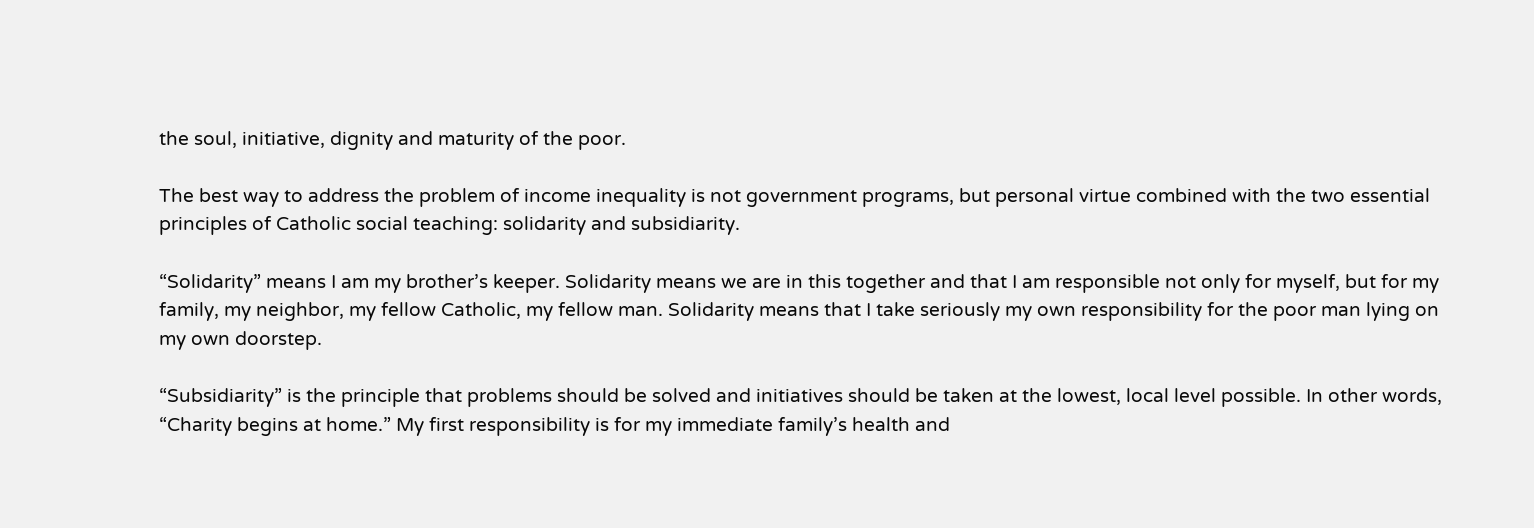the soul, initiative, dignity and maturity of the poor.

The best way to address the problem of income inequality is not government programs, but personal virtue combined with the two essential principles of Catholic social teaching: solidarity and subsidiarity.

“Solidarity” means I am my brother’s keeper. Solidarity means we are in this together and that I am responsible not only for myself, but for my family, my neighbor, my fellow Catholic, my fellow man. Solidarity means that I take seriously my own responsibility for the poor man lying on my own doorstep.

“Subsidiarity” is the principle that problems should be solved and initiatives should be taken at the lowest, local level possible. In other words, “Charity begins at home.” My first responsibility is for my immediate family’s health and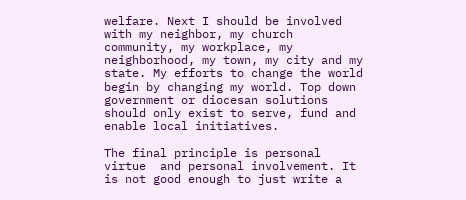welfare. Next I should be involved with my neighbor, my church community, my workplace, my neighborhood, my town, my city and my state. My efforts to change the world begin by changing my world. Top down government or diocesan solutions should only exist to serve, fund and enable local initiatives.

The final principle is personal virtue  and personal involvement. It is not good enough to just write a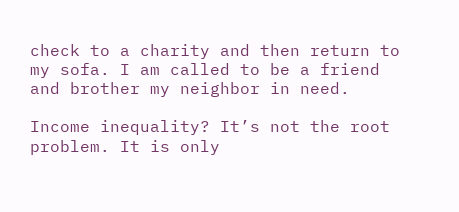check to a charity and then return to my sofa. I am called to be a friend and brother my neighbor in need.

Income inequality? It’s not the root problem. It is only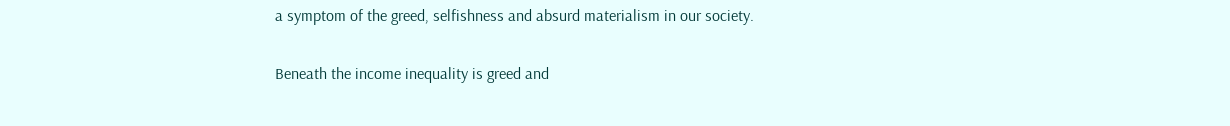a symptom of the greed, selfishness and absurd materialism in our society.

Beneath the income inequality is greed and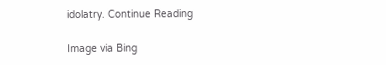idolatry. Continue Reading

Image via Bing